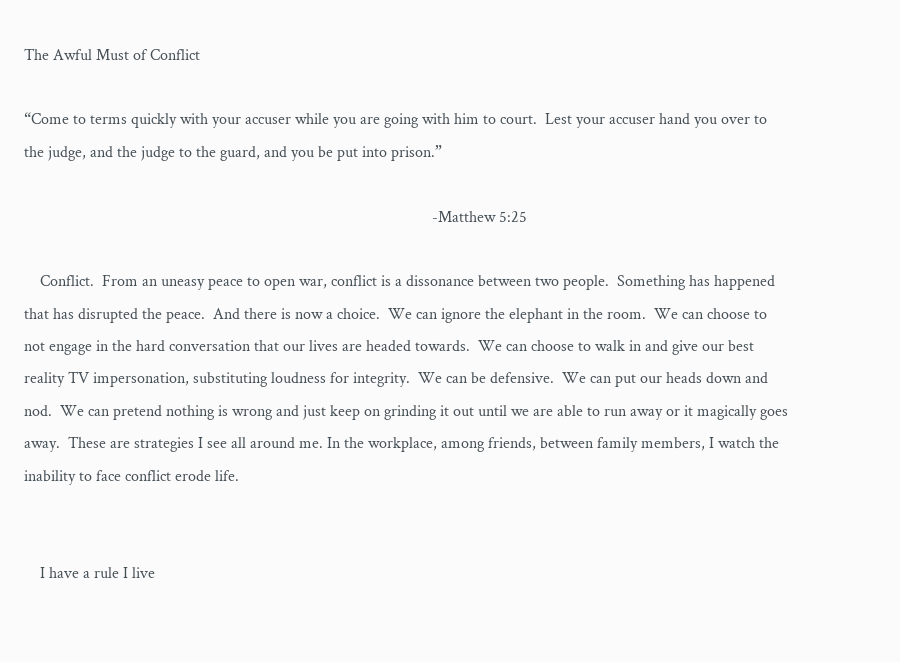The Awful Must of Conflict

“Come to terms quickly with your accuser while you are going with him to court.  Lest your accuser hand you over to the judge, and the judge to the guard, and you be put into prison.”

                                                                                                      -Matthew 5:25

    Conflict.  From an uneasy peace to open war, conflict is a dissonance between two people.  Something has happened that has disrupted the peace.  And there is now a choice.  We can ignore the elephant in the room.  We can choose to not engage in the hard conversation that our lives are headed towards.  We can choose to walk in and give our best reality TV impersonation, substituting loudness for integrity.  We can be defensive.  We can put our heads down and nod.  We can pretend nothing is wrong and just keep on grinding it out until we are able to run away or it magically goes away.  These are strategies I see all around me. In the workplace, among friends, between family members, I watch the inability to face conflict erode life.


    I have a rule I live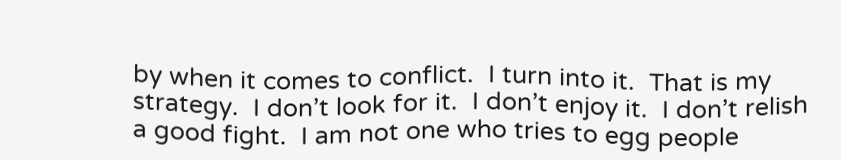by when it comes to conflict.  I turn into it.  That is my strategy.  I don’t look for it.  I don’t enjoy it.  I don’t relish a good fight.  I am not one who tries to egg people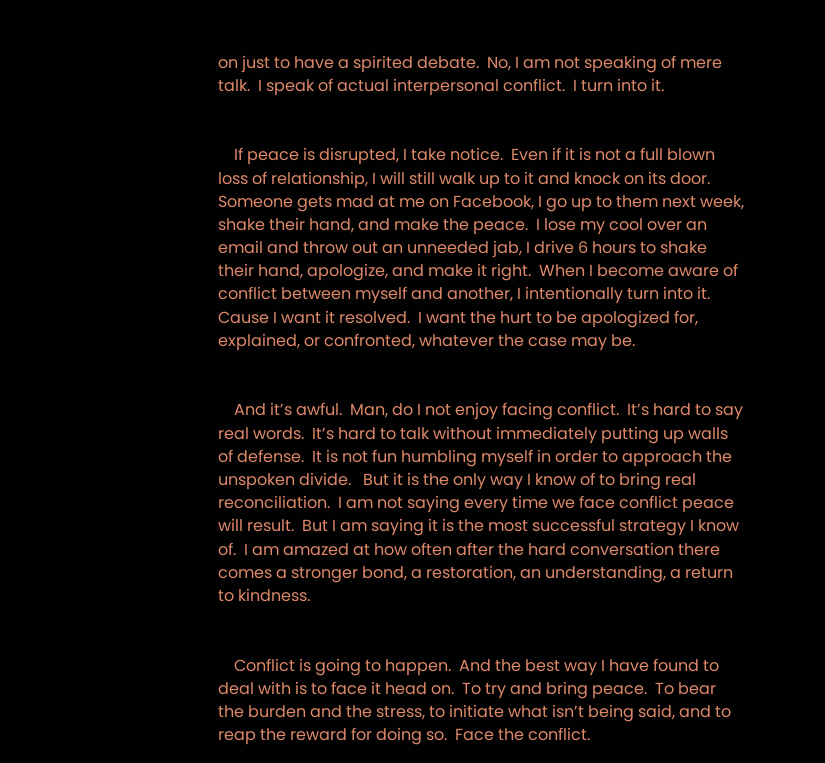on just to have a spirited debate.  No, I am not speaking of mere talk.  I speak of actual interpersonal conflict.  I turn into it.


    If peace is disrupted, I take notice.  Even if it is not a full blown loss of relationship, I will still walk up to it and knock on its door.  Someone gets mad at me on Facebook, I go up to them next week, shake their hand, and make the peace.  I lose my cool over an email and throw out an unneeded jab, I drive 6 hours to shake their hand, apologize, and make it right.  When I become aware of conflict between myself and another, I intentionally turn into it.  Cause I want it resolved.  I want the hurt to be apologized for, explained, or confronted, whatever the case may be.


    And it’s awful.  Man, do I not enjoy facing conflict.  It’s hard to say real words.  It’s hard to talk without immediately putting up walls of defense.  It is not fun humbling myself in order to approach the unspoken divide.   But it is the only way I know of to bring real reconciliation.  I am not saying every time we face conflict peace will result.  But I am saying it is the most successful strategy I know of.  I am amazed at how often after the hard conversation there comes a stronger bond, a restoration, an understanding, a return to kindness.


    Conflict is going to happen.  And the best way I have found to deal with is to face it head on.  To try and bring peace.  To bear the burden and the stress, to initiate what isn’t being said, and to reap the reward for doing so.  Face the conflict.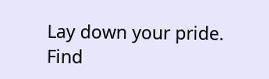Lay down your pride.  Find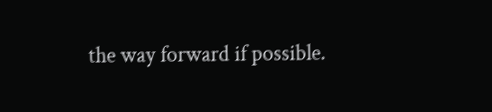the way forward if possible.